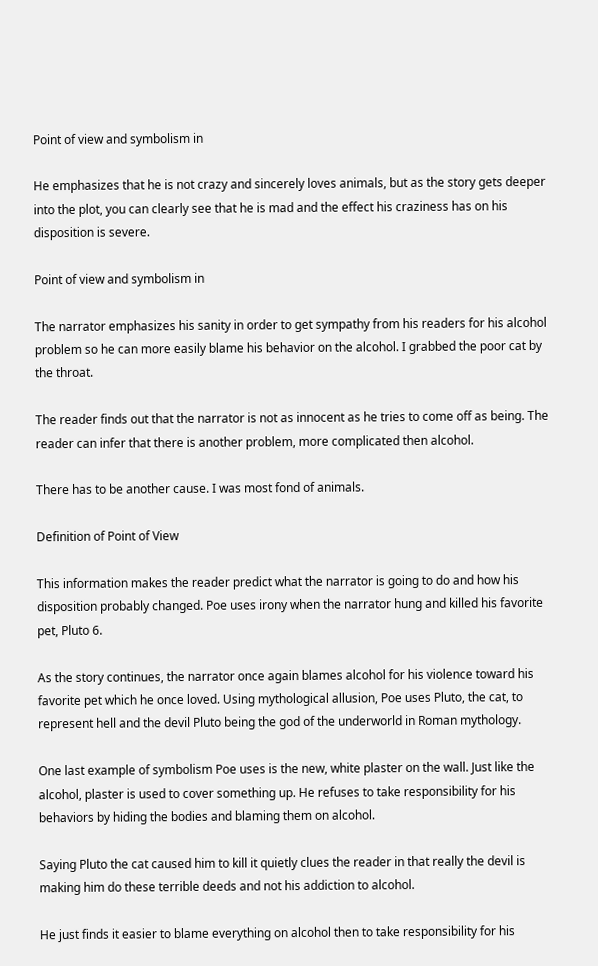Point of view and symbolism in

He emphasizes that he is not crazy and sincerely loves animals, but as the story gets deeper into the plot, you can clearly see that he is mad and the effect his craziness has on his disposition is severe.

Point of view and symbolism in

The narrator emphasizes his sanity in order to get sympathy from his readers for his alcohol problem so he can more easily blame his behavior on the alcohol. I grabbed the poor cat by the throat.

The reader finds out that the narrator is not as innocent as he tries to come off as being. The reader can infer that there is another problem, more complicated then alcohol.

There has to be another cause. I was most fond of animals.

Definition of Point of View

This information makes the reader predict what the narrator is going to do and how his disposition probably changed. Poe uses irony when the narrator hung and killed his favorite pet, Pluto 6.

As the story continues, the narrator once again blames alcohol for his violence toward his favorite pet which he once loved. Using mythological allusion, Poe uses Pluto, the cat, to represent hell and the devil Pluto being the god of the underworld in Roman mythology.

One last example of symbolism Poe uses is the new, white plaster on the wall. Just like the alcohol, plaster is used to cover something up. He refuses to take responsibility for his behaviors by hiding the bodies and blaming them on alcohol.

Saying Pluto the cat caused him to kill it quietly clues the reader in that really the devil is making him do these terrible deeds and not his addiction to alcohol.

He just finds it easier to blame everything on alcohol then to take responsibility for his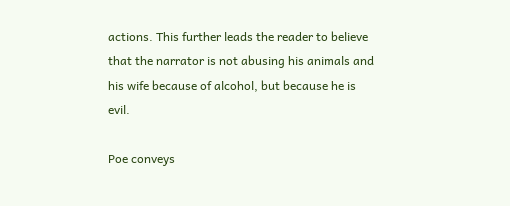actions. This further leads the reader to believe that the narrator is not abusing his animals and his wife because of alcohol, but because he is evil.

Poe conveys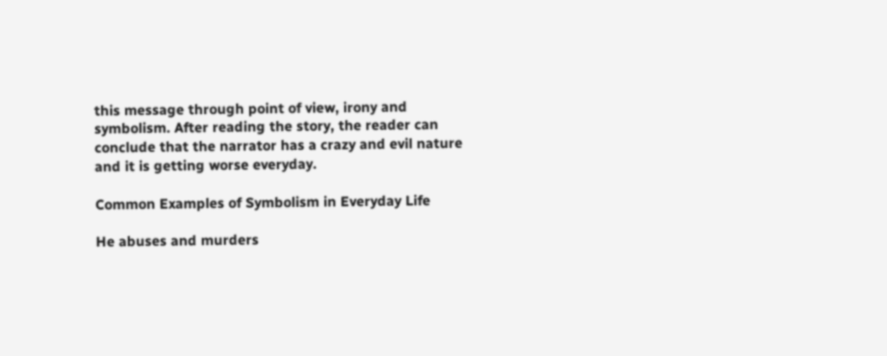this message through point of view, irony and symbolism. After reading the story, the reader can conclude that the narrator has a crazy and evil nature and it is getting worse everyday.

Common Examples of Symbolism in Everyday Life

He abuses and murders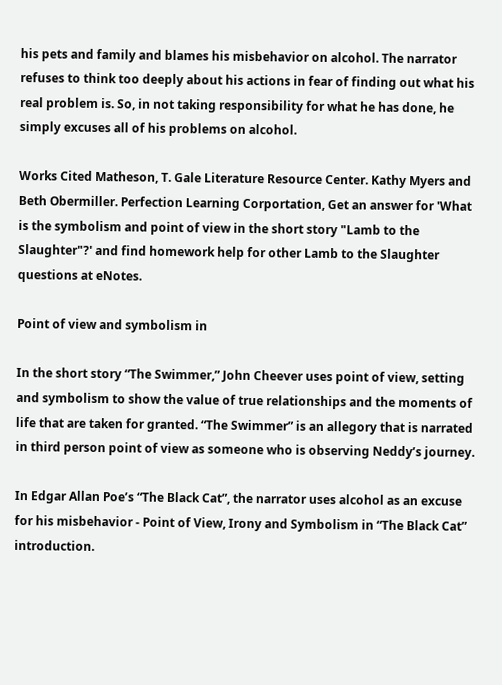his pets and family and blames his misbehavior on alcohol. The narrator refuses to think too deeply about his actions in fear of finding out what his real problem is. So, in not taking responsibility for what he has done, he simply excuses all of his problems on alcohol.

Works Cited Matheson, T. Gale Literature Resource Center. Kathy Myers and Beth Obermiller. Perfection Learning Corportation, Get an answer for 'What is the symbolism and point of view in the short story "Lamb to the Slaughter"?' and find homework help for other Lamb to the Slaughter questions at eNotes.

Point of view and symbolism in

In the short story “The Swimmer,” John Cheever uses point of view, setting and symbolism to show the value of true relationships and the moments of life that are taken for granted. “The Swimmer” is an allegory that is narrated in third person point of view as someone who is observing Neddy’s journey.

In Edgar Allan Poe’s “The Black Cat”, the narrator uses alcohol as an excuse for his misbehavior - Point of View, Irony and Symbolism in “The Black Cat” introduction.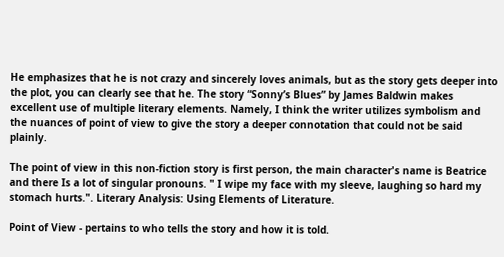He emphasizes that he is not crazy and sincerely loves animals, but as the story gets deeper into the plot, you can clearly see that he. The story “Sonny’s Blues” by James Baldwin makes excellent use of multiple literary elements. Namely, I think the writer utilizes symbolism and the nuances of point of view to give the story a deeper connotation that could not be said plainly.

The point of view in this non-fiction story is first person, the main character's name is Beatrice and there Is a lot of singular pronouns. " I wipe my face with my sleeve, laughing so hard my stomach hurts.". Literary Analysis: Using Elements of Literature.

Point of View - pertains to who tells the story and how it is told.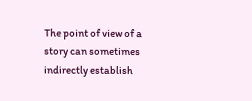The point of view of a story can sometimes indirectly establish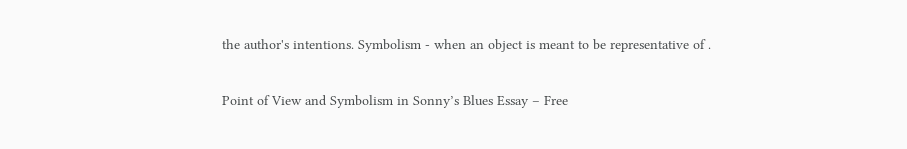the author's intentions. Symbolism - when an object is meant to be representative of .

Point of View and Symbolism in Sonny’s Blues Essay – Free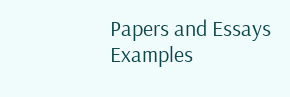Papers and Essays Examples